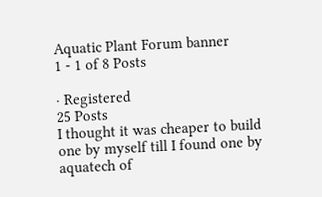Aquatic Plant Forum banner
1 - 1 of 8 Posts

· Registered
25 Posts
I thought it was cheaper to build one by myself till I found one by aquatech of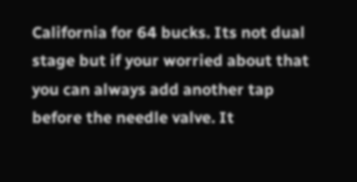California for 64 bucks. Its not dual stage but if your worried about that you can always add another tap before the needle valve. It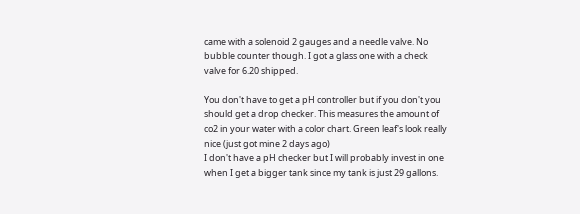came with a solenoid 2 gauges and a needle valve. No bubble counter though. I got a glass one with a check valve for 6.20 shipped.

You don't have to get a pH controller but if you don't you should get a drop checker. This measures the amount of co2 in your water with a color chart. Green leaf's look really nice (just got mine 2 days ago)
I don't have a pH checker but I will probably invest in one when I get a bigger tank since my tank is just 29 gallons.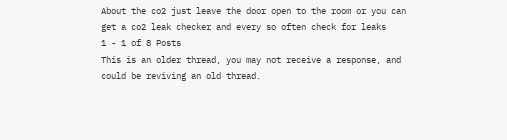About the co2 just leave the door open to the room or you can get a co2 leak checker and every so often check for leaks
1 - 1 of 8 Posts
This is an older thread, you may not receive a response, and could be reviving an old thread.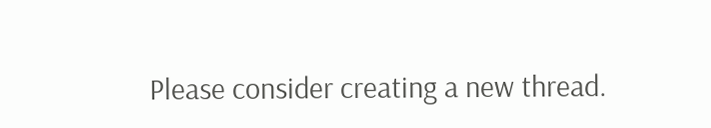Please consider creating a new thread.